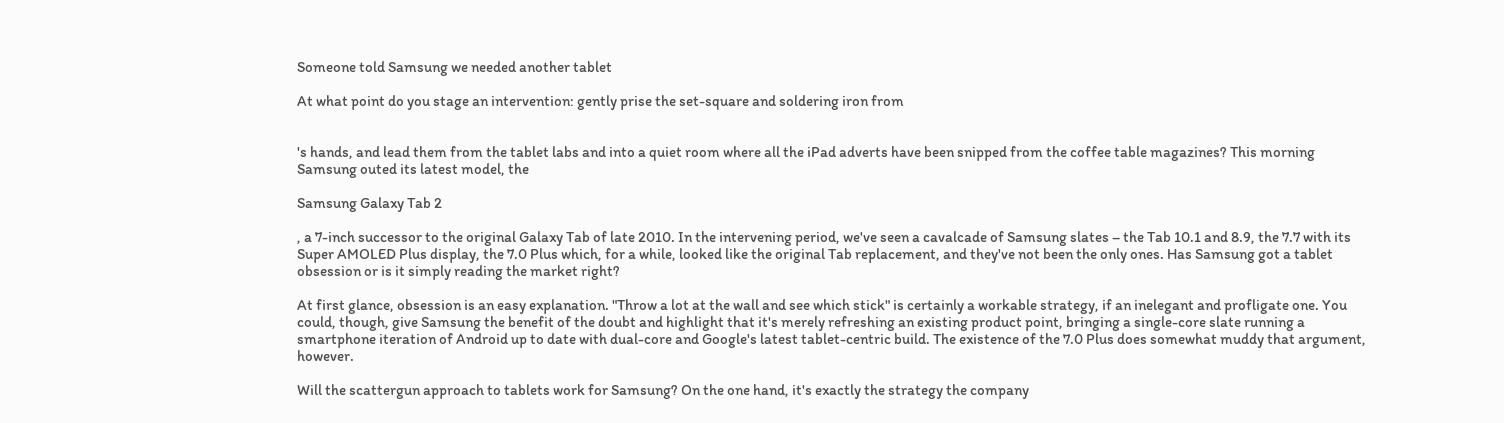Someone told Samsung we needed another tablet

At what point do you stage an intervention: gently prise the set-square and soldering iron from


's hands, and lead them from the tablet labs and into a quiet room where all the iPad adverts have been snipped from the coffee table magazines? This morning Samsung outed its latest model, the

Samsung Galaxy Tab 2

, a 7-inch successor to the original Galaxy Tab of late 2010. In the intervening period, we've seen a cavalcade of Samsung slates – the Tab 10.1 and 8.9, the 7.7 with its Super AMOLED Plus display, the 7.0 Plus which, for a while, looked like the original Tab replacement, and they've not been the only ones. Has Samsung got a tablet obsession or is it simply reading the market right?

At first glance, obsession is an easy explanation. "Throw a lot at the wall and see which stick" is certainly a workable strategy, if an inelegant and profligate one. You could, though, give Samsung the benefit of the doubt and highlight that it's merely refreshing an existing product point, bringing a single-core slate running a smartphone iteration of Android up to date with dual-core and Google's latest tablet-centric build. The existence of the 7.0 Plus does somewhat muddy that argument, however.

Will the scattergun approach to tablets work for Samsung? On the one hand, it's exactly the strategy the company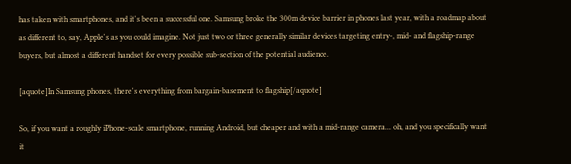has taken with smartphones, and it's been a successful one. Samsung broke the 300m device barrier in phones last year, with a roadmap about as different to, say, Apple's as you could imagine. Not just two or three generally similar devices targeting entry-, mid- and flagship-range buyers, but almost a different handset for every possible sub-section of the potential audience.

[aquote]In Samsung phones, there's everything from bargain-basement to flagship[/aquote]

So, if you want a roughly iPhone-scale smartphone, running Android, but cheaper and with a mid-range camera... oh, and you specifically want it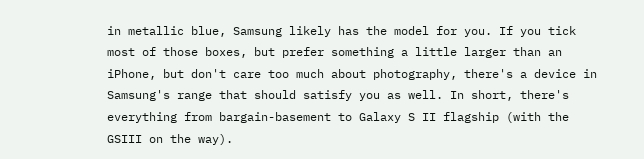in metallic blue, Samsung likely has the model for you. If you tick most of those boxes, but prefer something a little larger than an iPhone, but don't care too much about photography, there's a device in Samsung's range that should satisfy you as well. In short, there's everything from bargain-basement to Galaxy S II flagship (with the GSIII on the way).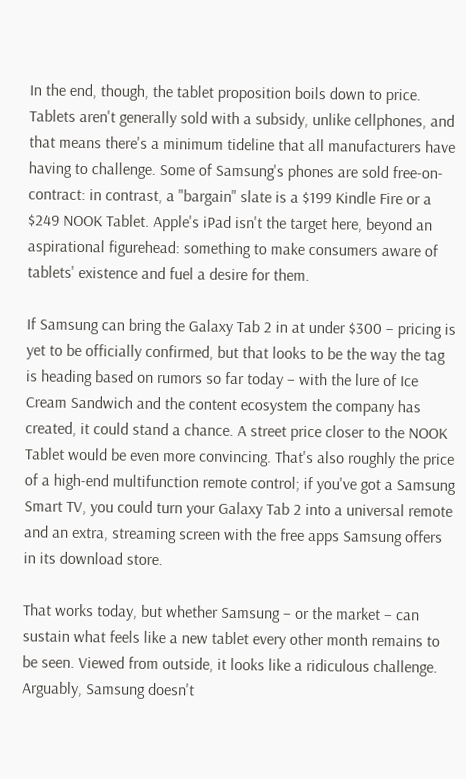In the end, though, the tablet proposition boils down to price. Tablets aren't generally sold with a subsidy, unlike cellphones, and that means there's a minimum tideline that all manufacturers have having to challenge. Some of Samsung's phones are sold free-on-contract: in contrast, a "bargain" slate is a $199 Kindle Fire or a $249 NOOK Tablet. Apple's iPad isn't the target here, beyond an aspirational figurehead: something to make consumers aware of tablets' existence and fuel a desire for them.

If Samsung can bring the Galaxy Tab 2 in at under $300 – pricing is yet to be officially confirmed, but that looks to be the way the tag is heading based on rumors so far today – with the lure of Ice Cream Sandwich and the content ecosystem the company has created, it could stand a chance. A street price closer to the NOOK Tablet would be even more convincing. That's also roughly the price of a high-end multifunction remote control; if you've got a Samsung Smart TV, you could turn your Galaxy Tab 2 into a universal remote and an extra, streaming screen with the free apps Samsung offers in its download store.

That works today, but whether Samsung – or the market – can sustain what feels like a new tablet every other month remains to be seen. Viewed from outside, it looks like a ridiculous challenge. Arguably, Samsung doesn't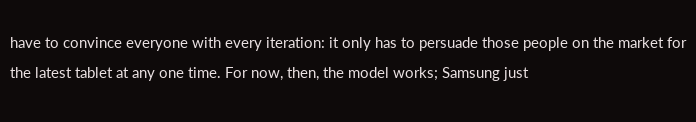have to convince everyone with every iteration: it only has to persuade those people on the market for the latest tablet at any one time. For now, then, the model works; Samsung just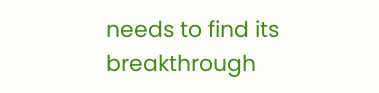needs to find its breakthrough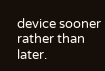device sooner rather than later.